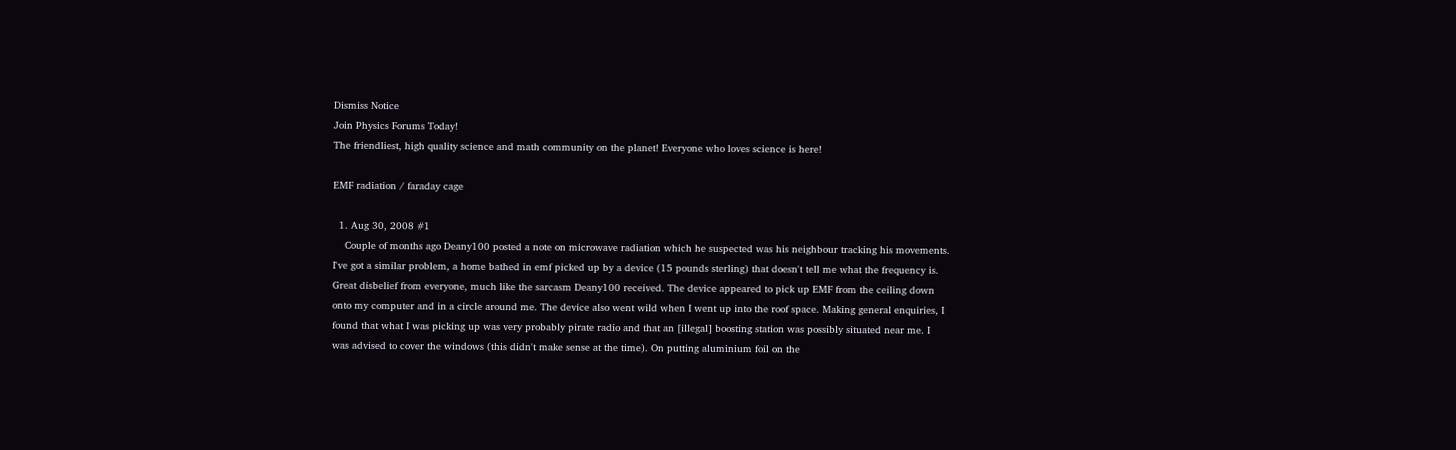Dismiss Notice
Join Physics Forums Today!
The friendliest, high quality science and math community on the planet! Everyone who loves science is here!

EMF radiation / faraday cage

  1. Aug 30, 2008 #1
    Couple of months ago Deany100 posted a note on microwave radiation which he suspected was his neighbour tracking his movements. I've got a similar problem, a home bathed in emf picked up by a device (15 pounds sterling) that doesn't tell me what the frequency is. Great disbelief from everyone, much like the sarcasm Deany100 received. The device appeared to pick up EMF from the ceiling down onto my computer and in a circle around me. The device also went wild when I went up into the roof space. Making general enquiries, I found that what I was picking up was very probably pirate radio and that an [illegal] boosting station was possibly situated near me. I was advised to cover the windows (this didn't make sense at the time). On putting aluminium foil on the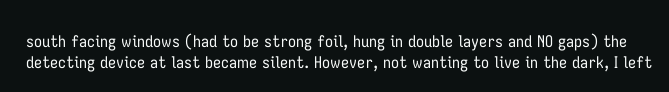south facing windows (had to be strong foil, hung in double layers and NO gaps) the detecting device at last became silent. However, not wanting to live in the dark, I left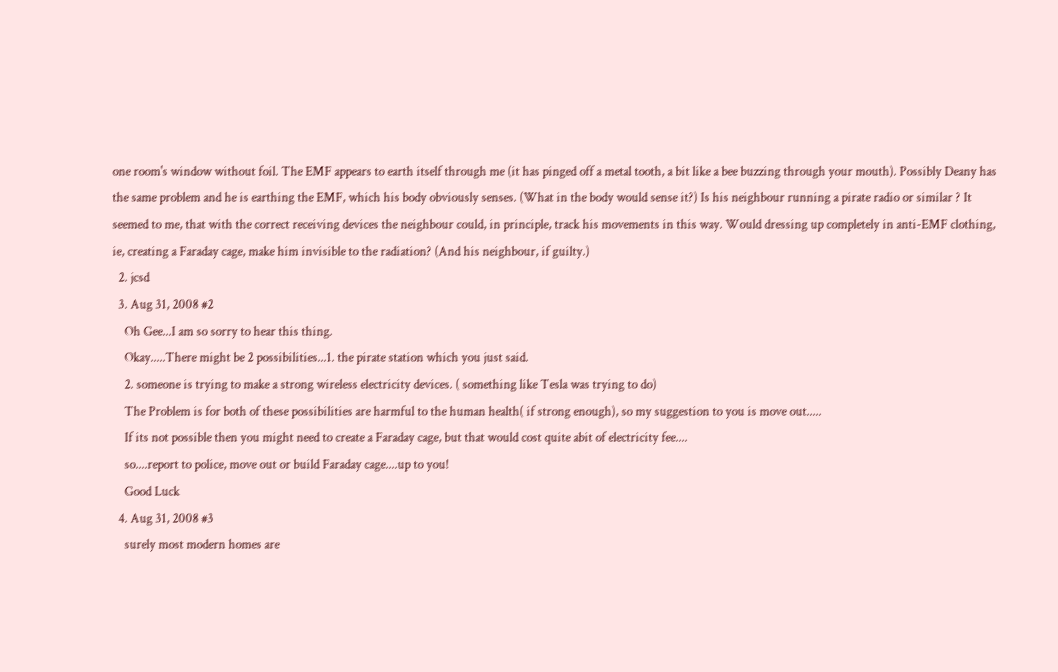one room's window without foil. The EMF appears to earth itself through me (it has pinged off a metal tooth, a bit like a bee buzzing through your mouth). Possibly Deany has the same problem and he is earthing the EMF, which his body obviously senses. (What in the body would sense it?) Is his neighbour running a pirate radio or similar ? It seemed to me, that with the correct receiving devices the neighbour could, in principle, track his movements in this way. Would dressing up completely in anti-EMF clothing, ie, creating a Faraday cage, make him invisible to the radiation? (And his neighbour, if guilty.)
  2. jcsd
  3. Aug 31, 2008 #2
    Oh Gee...I am so sorry to hear this thing.
    Okay.....There might be 2 possibilities...1. the pirate station which you just said.
    2. someone is trying to make a strong wireless electricity devices. ( something like Tesla was trying to do)
    The Problem is for both of these possibilities are harmful to the human health( if strong enough), so my suggestion to you is move out.....
    If its not possible then you might need to create a Faraday cage, but that would cost quite abit of electricity fee....
    so....report to police, move out or build Faraday cage....up to you!
    Good Luck
  4. Aug 31, 2008 #3
    surely most modern homes are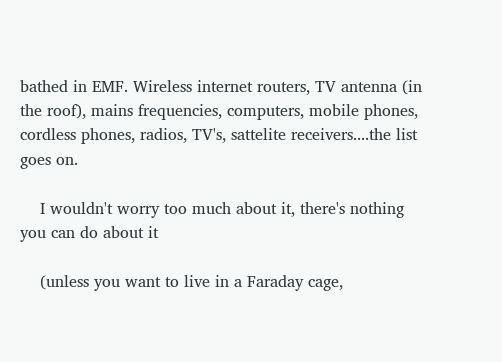bathed in EMF. Wireless internet routers, TV antenna (in the roof), mains frequencies, computers, mobile phones, cordless phones, radios, TV's, sattelite receivers....the list goes on.

    I wouldn't worry too much about it, there's nothing you can do about it

    (unless you want to live in a Faraday cage,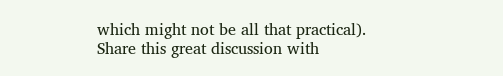which might not be all that practical).
Share this great discussion with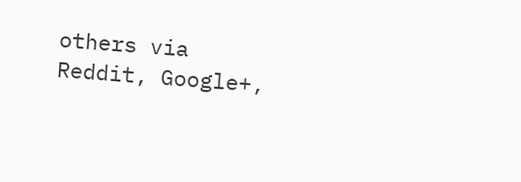others via Reddit, Google+,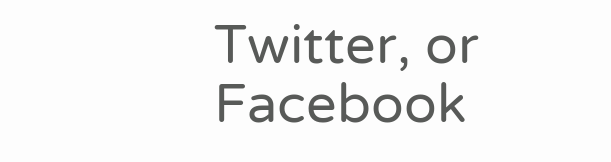Twitter, or Facebook